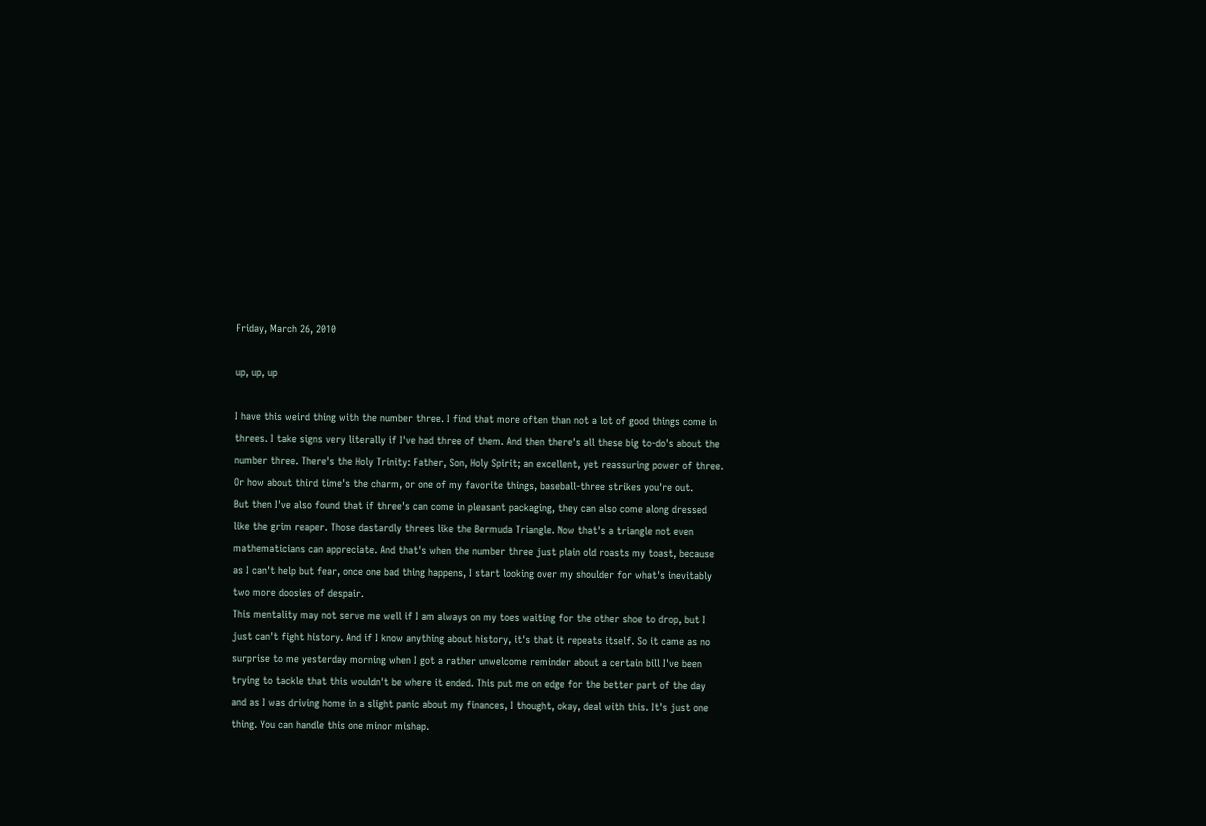Friday, March 26, 2010

up, up, up

I have this weird thing with the number three. I find that more often than not a lot of good things come in threes. I take signs very literally if I've had three of them. And then there's all these big to-do's about the number three. There's the Holy Trinity: Father, Son, Holy Spirit; an excellent, yet reassuring power of three. Or how about third time's the charm, or one of my favorite things, baseball-three strikes you're out.
But then I've also found that if three's can come in pleasant packaging, they can also come along dressed like the grim reaper. Those dastardly threes like the Bermuda Triangle. Now that's a triangle not even mathematicians can appreciate. And that's when the number three just plain old roasts my toast, because as I can't help but fear, once one bad thing happens, I start looking over my shoulder for what's inevitably two more doosies of despair.
This mentality may not serve me well if I am always on my toes waiting for the other shoe to drop, but I just can't fight history. And if I know anything about history, it's that it repeats itself. So it came as no surprise to me yesterday morning when I got a rather unwelcome reminder about a certain bill I've been trying to tackle that this wouldn't be where it ended. This put me on edge for the better part of the day and as I was driving home in a slight panic about my finances, I thought, okay, deal with this. It's just one thing. You can handle this one minor mishap.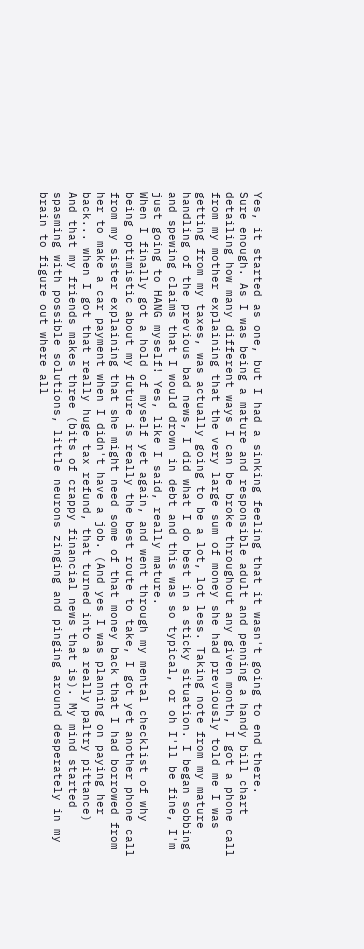Yes, it started as one, but I had a sinking feeling that it wasn't going to end there.
Sure enough. As I was being a mature and responsible adult and penning a handy bill chart detailing how many different ways I can be broke throughout any given month, I got a phone call from my mother explaining that the very large sum of money she had previously told me I was getting from my taxes, was actually going to be a lot, lot less. Taking note from my mature handling of the previous bad news, I did what I do best in a sticky situation. I began sobbing and spewing claims that I would drown in debt and this was so typical, or oh I'll be fine, I'm just going to HANG myself! Yes, like I said, really mature.
When I finally got a hold of myself yet again, and went through my mental checklist of why being optimistic about my future is really the best route to take, I got yet another phone call from my sister explaining that she might need some of that money back that I had borrowed from her to make a car payment when I didn't have a job. (And yes I was planning on paying her back... when I got that really huge tax refund, that turned into a really paltry pittance)
And that my friends makes three (bits of crappy financial news that is). My mind started spasming with possible solutions, little neurons zinging and pinging around desperately in my brain to figure out where all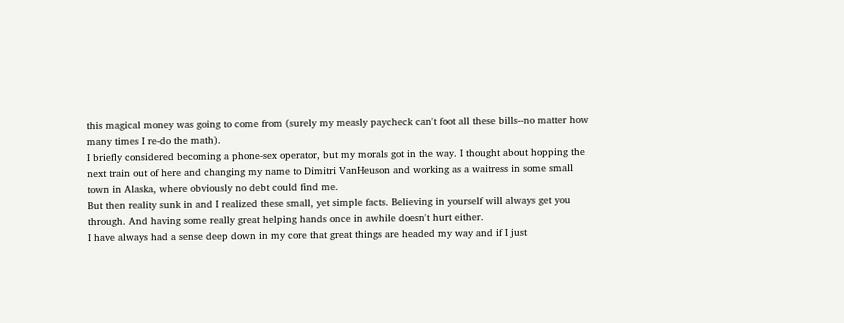this magical money was going to come from (surely my measly paycheck can't foot all these bills--no matter how many times I re-do the math).
I briefly considered becoming a phone-sex operator, but my morals got in the way. I thought about hopping the next train out of here and changing my name to Dimitri VanHeuson and working as a waitress in some small town in Alaska, where obviously no debt could find me.
But then reality sunk in and I realized these small, yet simple facts. Believing in yourself will always get you through. And having some really great helping hands once in awhile doesn't hurt either.
I have always had a sense deep down in my core that great things are headed my way and if I just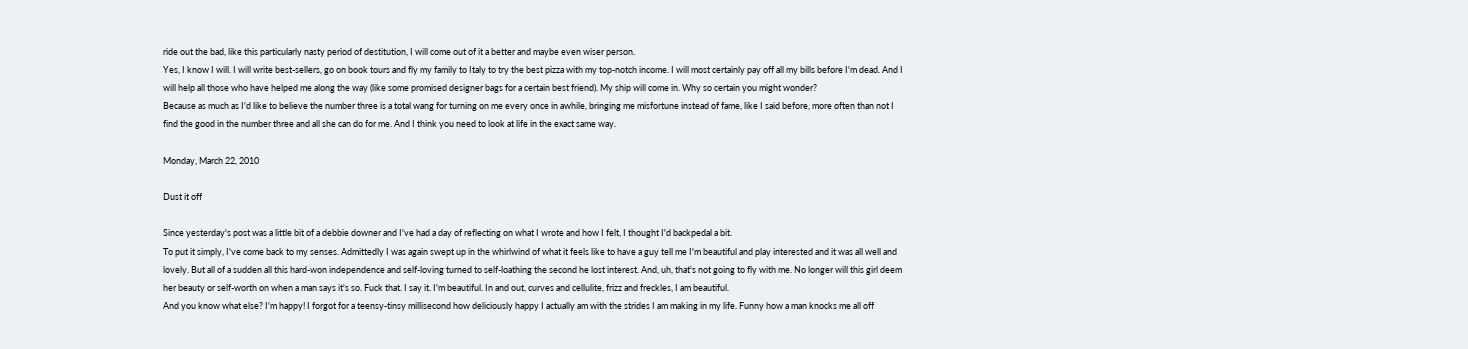ride out the bad, like this particularly nasty period of destitution, I will come out of it a better and maybe even wiser person.
Yes, I know I will. I will write best-sellers, go on book tours and fly my family to Italy to try the best pizza with my top-notch income. I will most certainly pay off all my bills before I'm dead. And I will help all those who have helped me along the way (like some promised designer bags for a certain best friend). My ship will come in. Why so certain you might wonder?
Because as much as I'd like to believe the number three is a total wang for turning on me every once in awhile, bringing me misfortune instead of fame, like I said before, more often than not I find the good in the number three and all she can do for me. And I think you need to look at life in the exact same way.

Monday, March 22, 2010

Dust it off

Since yesterday's post was a little bit of a debbie downer and I've had a day of reflecting on what I wrote and how I felt, I thought I'd backpedal a bit.
To put it simply, I've come back to my senses. Admittedly I was again swept up in the whirlwind of what it feels like to have a guy tell me I'm beautiful and play interested and it was all well and lovely. But all of a sudden all this hard-won independence and self-loving turned to self-loathing the second he lost interest. And, uh, that's not going to fly with me. No longer will this girl deem her beauty or self-worth on when a man says it's so. Fuck that. I say it. I'm beautiful. In and out, curves and cellulite, frizz and freckles, I am beautiful.
And you know what else? I'm happy! I forgot for a teensy-tinsy millisecond how deliciously happy I actually am with the strides I am making in my life. Funny how a man knocks me all off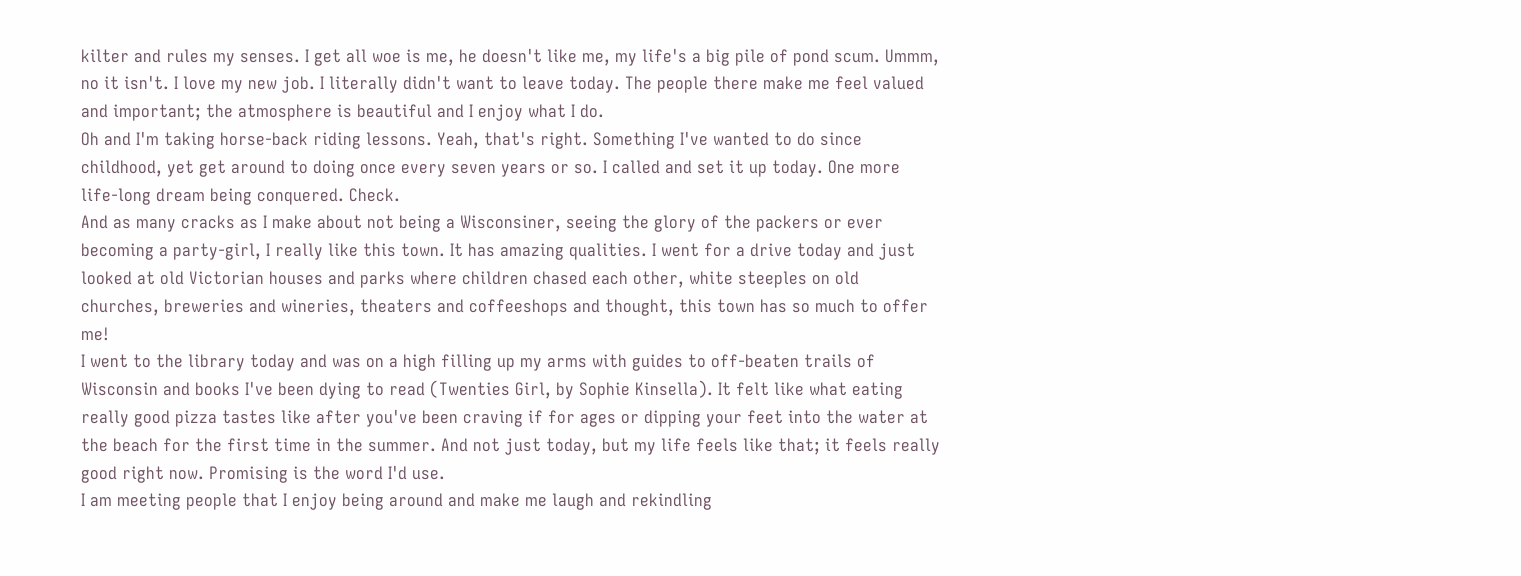kilter and rules my senses. I get all woe is me, he doesn't like me, my life's a big pile of pond scum. Ummm, no it isn't. I love my new job. I literally didn't want to leave today. The people there make me feel valued and important; the atmosphere is beautiful and I enjoy what I do.
Oh and I'm taking horse-back riding lessons. Yeah, that's right. Something I've wanted to do since childhood, yet get around to doing once every seven years or so. I called and set it up today. One more life-long dream being conquered. Check.
And as many cracks as I make about not being a Wisconsiner, seeing the glory of the packers or ever becoming a party-girl, I really like this town. It has amazing qualities. I went for a drive today and just looked at old Victorian houses and parks where children chased each other, white steeples on old churches, breweries and wineries, theaters and coffeeshops and thought, this town has so much to offer me!
I went to the library today and was on a high filling up my arms with guides to off-beaten trails of Wisconsin and books I've been dying to read (Twenties Girl, by Sophie Kinsella). It felt like what eating really good pizza tastes like after you've been craving if for ages or dipping your feet into the water at the beach for the first time in the summer. And not just today, but my life feels like that; it feels really good right now. Promising is the word I'd use.
I am meeting people that I enjoy being around and make me laugh and rekindling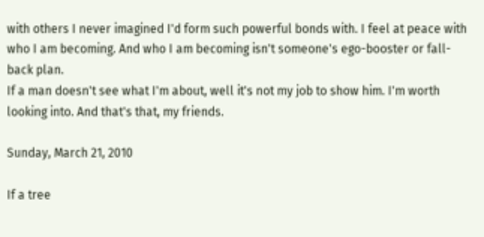with others I never imagined I'd form such powerful bonds with. I feel at peace with who I am becoming. And who I am becoming isn't someone's ego-booster or fall-back plan.
If a man doesn't see what I'm about, well it's not my job to show him. I'm worth looking into. And that's that, my friends.

Sunday, March 21, 2010

If a tree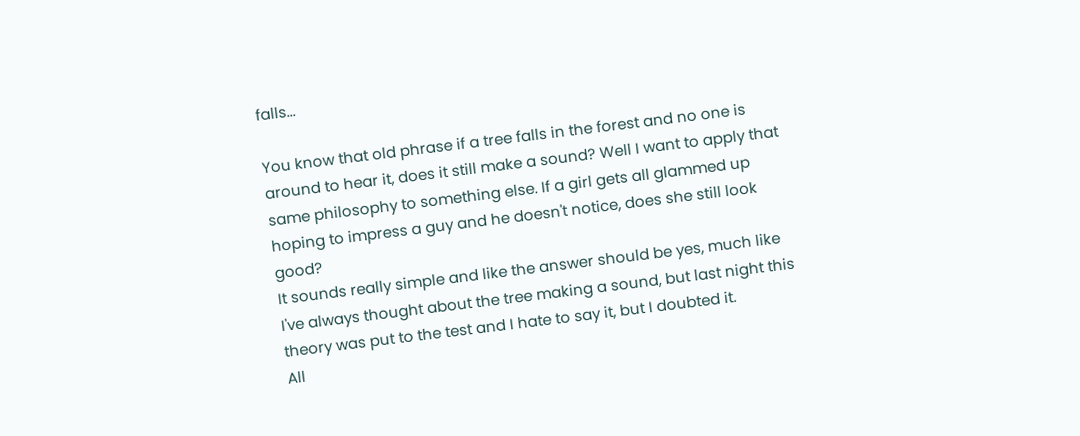falls...

You know that old phrase if a tree falls in the forest and no one is around to hear it, does it still make a sound? Well I want to apply that same philosophy to something else. If a girl gets all glammed up hoping to impress a guy and he doesn't notice, does she still look good?
It sounds really simple and like the answer should be yes, much like I've always thought about the tree making a sound, but last night this theory was put to the test and I hate to say it, but I doubted it.
All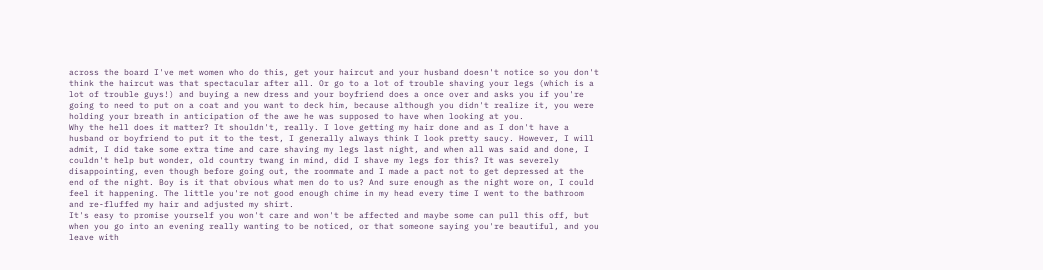across the board I've met women who do this, get your haircut and your husband doesn't notice so you don't think the haircut was that spectacular after all. Or go to a lot of trouble shaving your legs (which is a lot of trouble guys!) and buying a new dress and your boyfriend does a once over and asks you if you're going to need to put on a coat and you want to deck him, because although you didn't realize it, you were holding your breath in anticipation of the awe he was supposed to have when looking at you.
Why the hell does it matter? It shouldn't, really. I love getting my hair done and as I don't have a husband or boyfriend to put it to the test, I generally always think I look pretty saucy. However, I will admit, I did take some extra time and care shaving my legs last night, and when all was said and done, I couldn't help but wonder, old country twang in mind, did I shave my legs for this? It was severely disappointing, even though before going out, the roommate and I made a pact not to get depressed at the end of the night. Boy is it that obvious what men do to us? And sure enough as the night wore on, I could feel it happening. The little you're not good enough chime in my head every time I went to the bathroom and re-fluffed my hair and adjusted my shirt.
It's easy to promise yourself you won't care and won't be affected and maybe some can pull this off, but when you go into an evening really wanting to be noticed, or that someone saying you're beautiful, and you leave with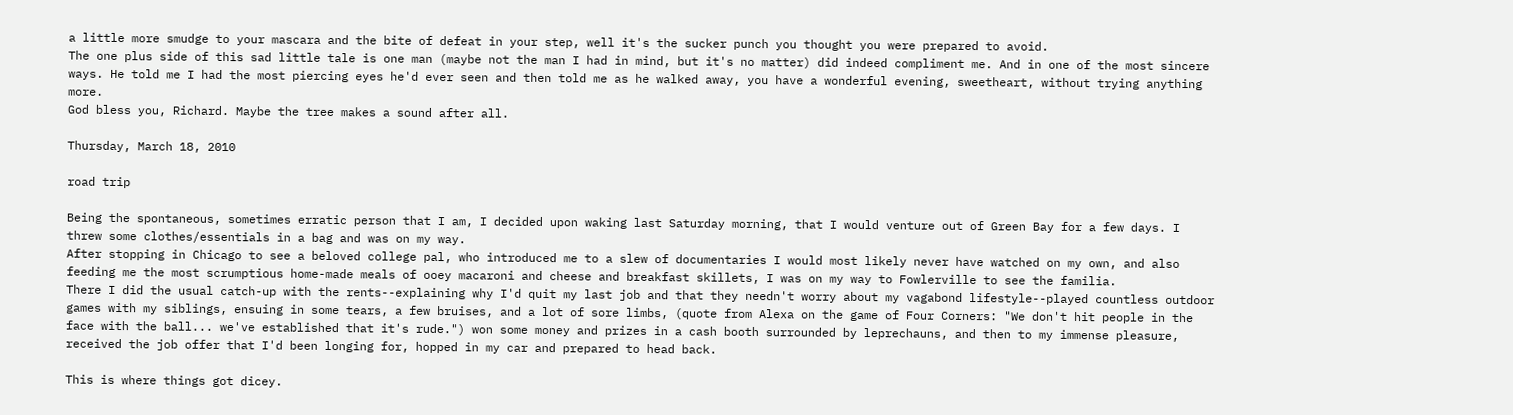a little more smudge to your mascara and the bite of defeat in your step, well it's the sucker punch you thought you were prepared to avoid.
The one plus side of this sad little tale is one man (maybe not the man I had in mind, but it's no matter) did indeed compliment me. And in one of the most sincere ways. He told me I had the most piercing eyes he'd ever seen and then told me as he walked away, you have a wonderful evening, sweetheart, without trying anything more.
God bless you, Richard. Maybe the tree makes a sound after all.

Thursday, March 18, 2010

road trip

Being the spontaneous, sometimes erratic person that I am, I decided upon waking last Saturday morning, that I would venture out of Green Bay for a few days. I threw some clothes/essentials in a bag and was on my way.
After stopping in Chicago to see a beloved college pal, who introduced me to a slew of documentaries I would most likely never have watched on my own, and also feeding me the most scrumptious home-made meals of ooey macaroni and cheese and breakfast skillets, I was on my way to Fowlerville to see the familia.
There I did the usual catch-up with the rents--explaining why I'd quit my last job and that they needn't worry about my vagabond lifestyle--played countless outdoor games with my siblings, ensuing in some tears, a few bruises, and a lot of sore limbs, (quote from Alexa on the game of Four Corners: "We don't hit people in the face with the ball... we've established that it's rude.") won some money and prizes in a cash booth surrounded by leprechauns, and then to my immense pleasure, received the job offer that I'd been longing for, hopped in my car and prepared to head back.

This is where things got dicey.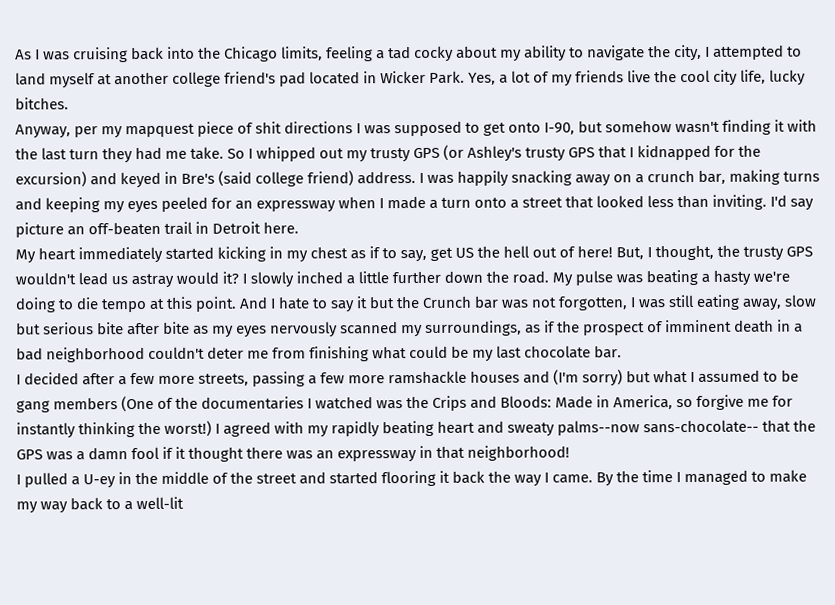As I was cruising back into the Chicago limits, feeling a tad cocky about my ability to navigate the city, I attempted to land myself at another college friend's pad located in Wicker Park. Yes, a lot of my friends live the cool city life, lucky bitches.
Anyway, per my mapquest piece of shit directions I was supposed to get onto I-90, but somehow wasn't finding it with the last turn they had me take. So I whipped out my trusty GPS (or Ashley's trusty GPS that I kidnapped for the excursion) and keyed in Bre's (said college friend) address. I was happily snacking away on a crunch bar, making turns and keeping my eyes peeled for an expressway when I made a turn onto a street that looked less than inviting. I'd say picture an off-beaten trail in Detroit here.
My heart immediately started kicking in my chest as if to say, get US the hell out of here! But, I thought, the trusty GPS wouldn't lead us astray would it? I slowly inched a little further down the road. My pulse was beating a hasty we're doing to die tempo at this point. And I hate to say it but the Crunch bar was not forgotten, I was still eating away, slow but serious bite after bite as my eyes nervously scanned my surroundings, as if the prospect of imminent death in a bad neighborhood couldn't deter me from finishing what could be my last chocolate bar.
I decided after a few more streets, passing a few more ramshackle houses and (I'm sorry) but what I assumed to be gang members (One of the documentaries I watched was the Crips and Bloods: Made in America, so forgive me for instantly thinking the worst!) I agreed with my rapidly beating heart and sweaty palms--now sans-chocolate-- that the GPS was a damn fool if it thought there was an expressway in that neighborhood!
I pulled a U-ey in the middle of the street and started flooring it back the way I came. By the time I managed to make my way back to a well-lit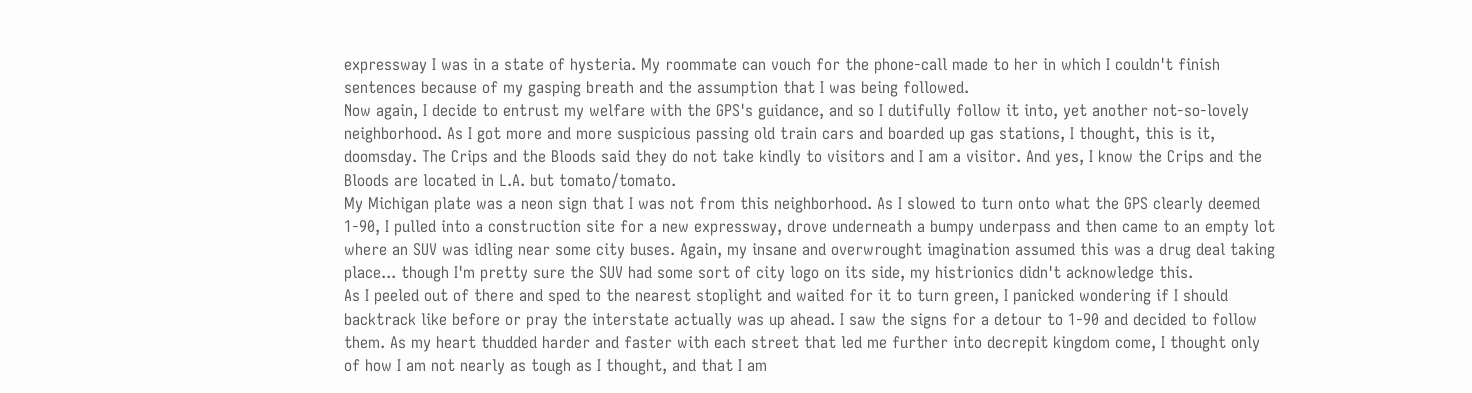expressway I was in a state of hysteria. My roommate can vouch for the phone-call made to her in which I couldn't finish sentences because of my gasping breath and the assumption that I was being followed.
Now again, I decide to entrust my welfare with the GPS's guidance, and so I dutifully follow it into, yet another not-so-lovely neighborhood. As I got more and more suspicious passing old train cars and boarded up gas stations, I thought, this is it, doomsday. The Crips and the Bloods said they do not take kindly to visitors and I am a visitor. And yes, I know the Crips and the Bloods are located in L.A. but tomato/tomato.
My Michigan plate was a neon sign that I was not from this neighborhood. As I slowed to turn onto what the GPS clearly deemed 1-90, I pulled into a construction site for a new expressway, drove underneath a bumpy underpass and then came to an empty lot where an SUV was idling near some city buses. Again, my insane and overwrought imagination assumed this was a drug deal taking place... though I'm pretty sure the SUV had some sort of city logo on its side, my histrionics didn't acknowledge this.
As I peeled out of there and sped to the nearest stoplight and waited for it to turn green, I panicked wondering if I should backtrack like before or pray the interstate actually was up ahead. I saw the signs for a detour to 1-90 and decided to follow them. As my heart thudded harder and faster with each street that led me further into decrepit kingdom come, I thought only of how I am not nearly as tough as I thought, and that I am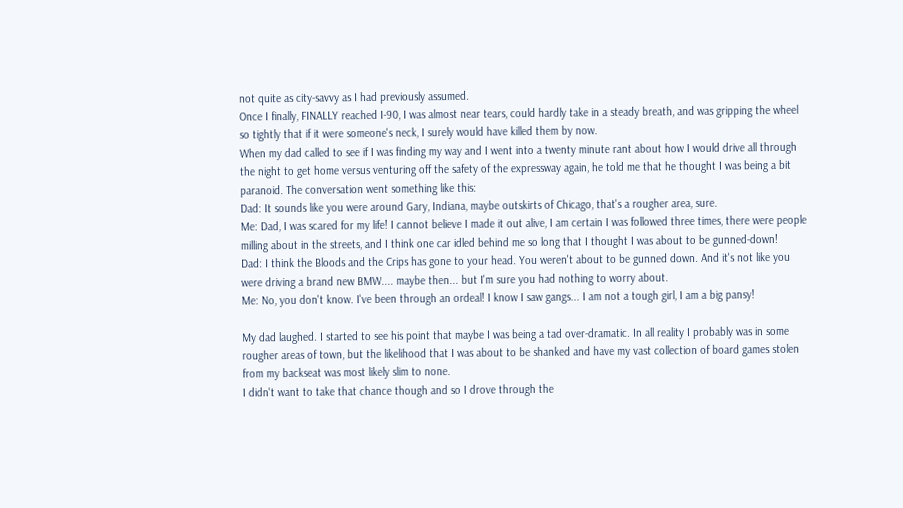not quite as city-savvy as I had previously assumed.
Once I finally, FINALLY reached I-90, I was almost near tears, could hardly take in a steady breath, and was gripping the wheel so tightly that if it were someone's neck, I surely would have killed them by now.
When my dad called to see if I was finding my way and I went into a twenty minute rant about how I would drive all through the night to get home versus venturing off the safety of the expressway again, he told me that he thought I was being a bit paranoid. The conversation went something like this:
Dad: It sounds like you were around Gary, Indiana, maybe outskirts of Chicago, that's a rougher area, sure.
Me: Dad, I was scared for my life! I cannot believe I made it out alive, I am certain I was followed three times, there were people milling about in the streets, and I think one car idled behind me so long that I thought I was about to be gunned-down!
Dad: I think the Bloods and the Crips has gone to your head. You weren't about to be gunned down. And it's not like you were driving a brand new BMW.... maybe then... but I'm sure you had nothing to worry about.
Me: No, you don't know. I've been through an ordeal! I know I saw gangs... I am not a tough girl, I am a big pansy!

My dad laughed. I started to see his point that maybe I was being a tad over-dramatic. In all reality I probably was in some rougher areas of town, but the likelihood that I was about to be shanked and have my vast collection of board games stolen from my backseat was most likely slim to none.
I didn't want to take that chance though and so I drove through the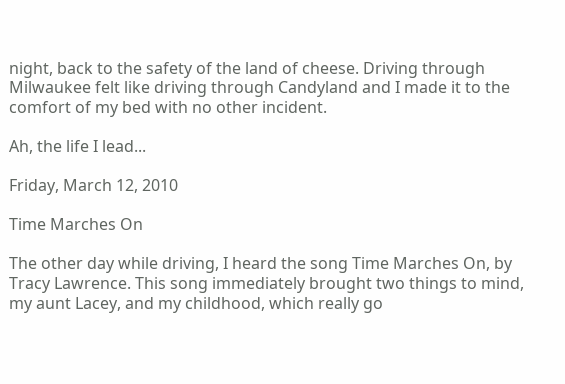night, back to the safety of the land of cheese. Driving through Milwaukee felt like driving through Candyland and I made it to the comfort of my bed with no other incident.

Ah, the life I lead...

Friday, March 12, 2010

Time Marches On

The other day while driving, I heard the song Time Marches On, by Tracy Lawrence. This song immediately brought two things to mind, my aunt Lacey, and my childhood, which really go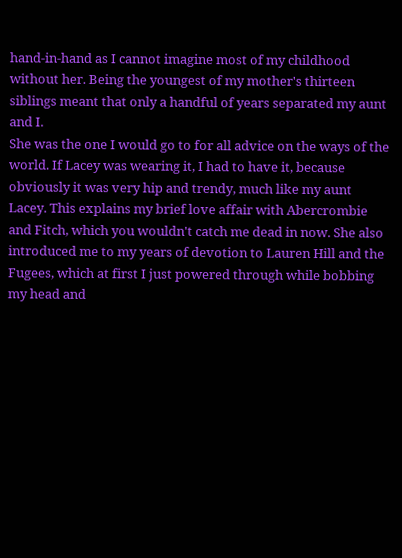hand-in-hand as I cannot imagine most of my childhood without her. Being the youngest of my mother's thirteen siblings meant that only a handful of years separated my aunt and I.
She was the one I would go to for all advice on the ways of the world. If Lacey was wearing it, I had to have it, because obviously it was very hip and trendy, much like my aunt Lacey. This explains my brief love affair with Abercrombie and Fitch, which you wouldn't catch me dead in now. She also introduced me to my years of devotion to Lauren Hill and the Fugees, which at first I just powered through while bobbing my head and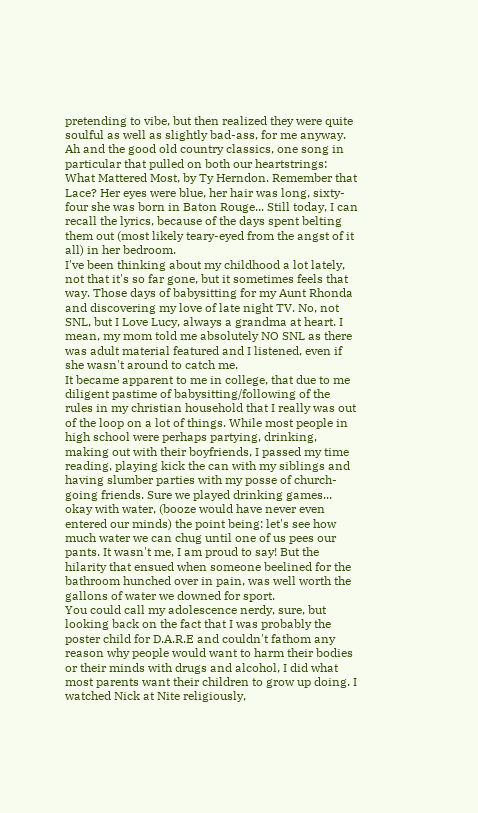pretending to vibe, but then realized they were quite soulful as well as slightly bad-ass, for me anyway. Ah and the good old country classics, one song in particular that pulled on both our heartstrings: What Mattered Most, by Ty Herndon. Remember that Lace? Her eyes were blue, her hair was long, sixty-four she was born in Baton Rouge... Still today, I can recall the lyrics, because of the days spent belting them out (most likely teary-eyed from the angst of it all) in her bedroom.
I've been thinking about my childhood a lot lately, not that it's so far gone, but it sometimes feels that way. Those days of babysitting for my Aunt Rhonda and discovering my love of late night TV. No, not SNL, but I Love Lucy, always a grandma at heart. I mean, my mom told me absolutely NO SNL as there was adult material featured and I listened, even if she wasn't around to catch me.
It became apparent to me in college, that due to me diligent pastime of babysitting/following of the rules in my christian household that I really was out of the loop on a lot of things. While most people in high school were perhaps partying, drinking, making out with their boyfriends, I passed my time reading, playing kick the can with my siblings and having slumber parties with my posse of church-going friends. Sure we played drinking games... okay with water, (booze would have never even entered our minds) the point being: let's see how much water we can chug until one of us pees our pants. It wasn't me, I am proud to say! But the hilarity that ensued when someone beelined for the bathroom hunched over in pain, was well worth the gallons of water we downed for sport.
You could call my adolescence nerdy, sure, but looking back on the fact that I was probably the poster child for D.A.R.E and couldn't fathom any reason why people would want to harm their bodies or their minds with drugs and alcohol, I did what most parents want their children to grow up doing. I watched Nick at Nite religiously,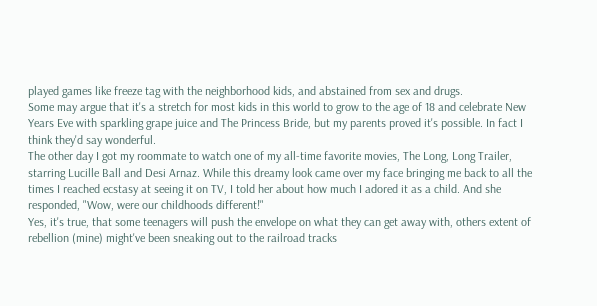played games like freeze tag with the neighborhood kids, and abstained from sex and drugs.
Some may argue that it's a stretch for most kids in this world to grow to the age of 18 and celebrate New Years Eve with sparkling grape juice and The Princess Bride, but my parents proved it's possible. In fact I think they'd say wonderful.
The other day I got my roommate to watch one of my all-time favorite movies, The Long, Long Trailer, starring Lucille Ball and Desi Arnaz. While this dreamy look came over my face bringing me back to all the times I reached ecstasy at seeing it on TV, I told her about how much I adored it as a child. And she responded, "Wow, were our childhoods different!"
Yes, it's true, that some teenagers will push the envelope on what they can get away with, others extent of rebellion (mine) might've been sneaking out to the railroad tracks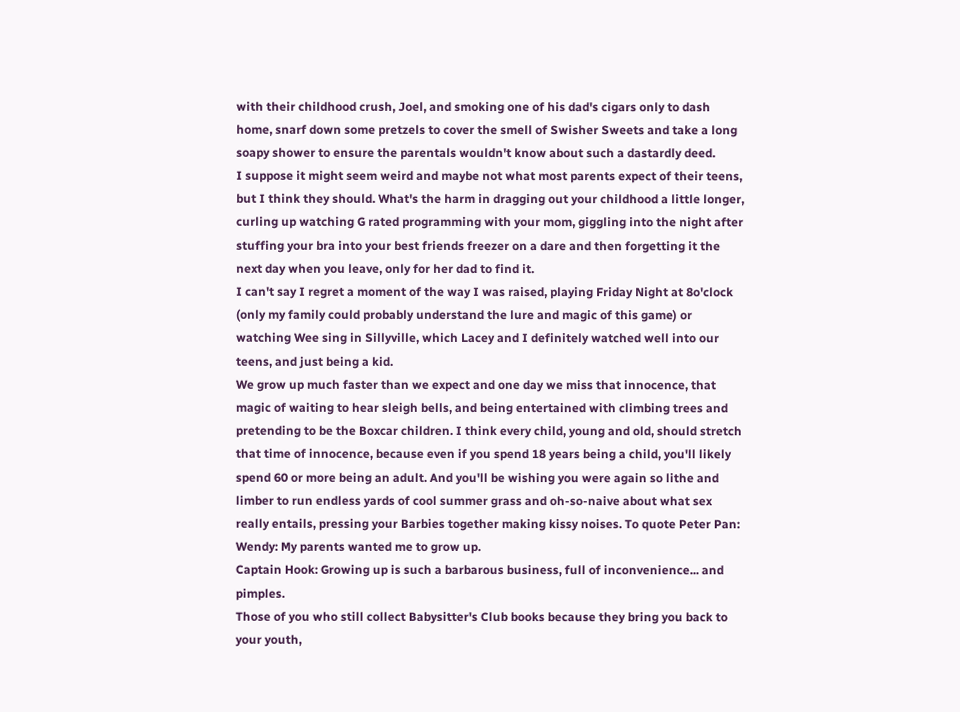with their childhood crush, Joel, and smoking one of his dad's cigars only to dash home, snarf down some pretzels to cover the smell of Swisher Sweets and take a long soapy shower to ensure the parentals wouldn't know about such a dastardly deed.
I suppose it might seem weird and maybe not what most parents expect of their teens, but I think they should. What's the harm in dragging out your childhood a little longer, curling up watching G rated programming with your mom, giggling into the night after stuffing your bra into your best friends freezer on a dare and then forgetting it the next day when you leave, only for her dad to find it.
I can't say I regret a moment of the way I was raised, playing Friday Night at 8o'clock (only my family could probably understand the lure and magic of this game) or watching Wee sing in Sillyville, which Lacey and I definitely watched well into our teens, and just being a kid.
We grow up much faster than we expect and one day we miss that innocence, that magic of waiting to hear sleigh bells, and being entertained with climbing trees and pretending to be the Boxcar children. I think every child, young and old, should stretch that time of innocence, because even if you spend 18 years being a child, you'll likely spend 60 or more being an adult. And you'll be wishing you were again so lithe and limber to run endless yards of cool summer grass and oh-so-naive about what sex really entails, pressing your Barbies together making kissy noises. To quote Peter Pan:
Wendy: My parents wanted me to grow up.
Captain Hook: Growing up is such a barbarous business, full of inconvenience... and pimples.
Those of you who still collect Babysitter's Club books because they bring you back to your youth,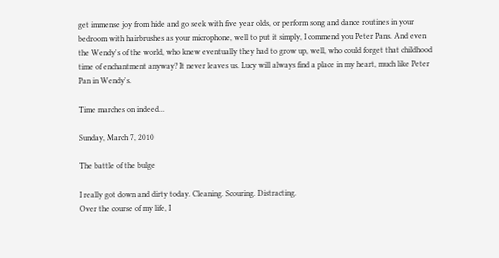get immense joy from hide and go seek with five year olds, or perform song and dance routines in your bedroom with hairbrushes as your microphone, well to put it simply, I commend you Peter Pans. And even the Wendy's of the world, who knew eventually they had to grow up, well, who could forget that childhood time of enchantment anyway? It never leaves us. Lucy will always find a place in my heart, much like Peter Pan in Wendy's.

Time marches on indeed...

Sunday, March 7, 2010

The battle of the bulge

I really got down and dirty today. Cleaning. Scouring. Distracting.
Over the course of my life, I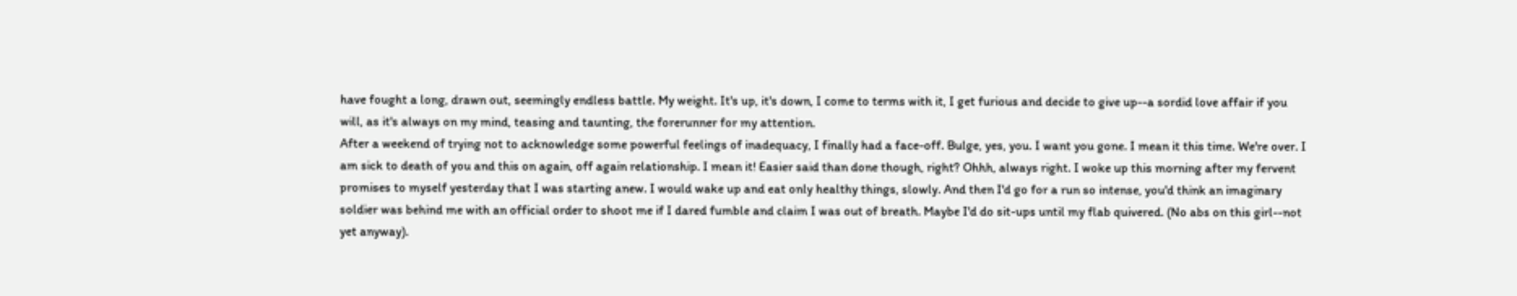have fought a long, drawn out, seemingly endless battle. My weight. It's up, it's down, I come to terms with it, I get furious and decide to give up--a sordid love affair if you will, as it's always on my mind, teasing and taunting, the forerunner for my attention.
After a weekend of trying not to acknowledge some powerful feelings of inadequacy, I finally had a face-off. Bulge, yes, you. I want you gone. I mean it this time. We're over. I am sick to death of you and this on again, off again relationship. I mean it! Easier said than done though, right? Ohhh, always right. I woke up this morning after my fervent promises to myself yesterday that I was starting anew. I would wake up and eat only healthy things, slowly. And then I'd go for a run so intense, you'd think an imaginary soldier was behind me with an official order to shoot me if I dared fumble and claim I was out of breath. Maybe I'd do sit-ups until my flab quivered. (No abs on this girl--not yet anyway).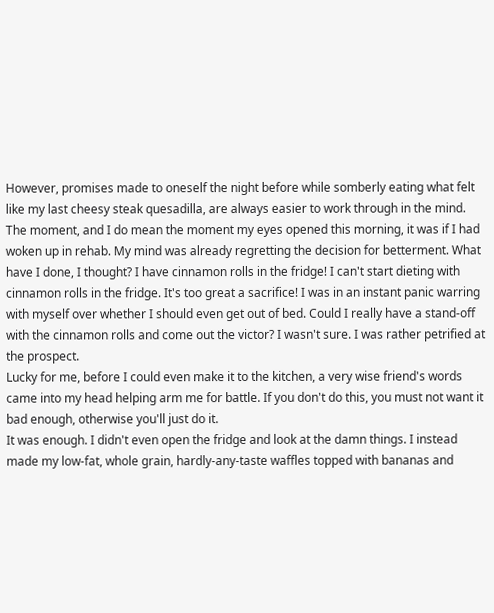However, promises made to oneself the night before while somberly eating what felt like my last cheesy steak quesadilla, are always easier to work through in the mind.
The moment, and I do mean the moment my eyes opened this morning, it was if I had woken up in rehab. My mind was already regretting the decision for betterment. What have I done, I thought? I have cinnamon rolls in the fridge! I can't start dieting with cinnamon rolls in the fridge. It's too great a sacrifice! I was in an instant panic warring with myself over whether I should even get out of bed. Could I really have a stand-off with the cinnamon rolls and come out the victor? I wasn't sure. I was rather petrified at the prospect.
Lucky for me, before I could even make it to the kitchen, a very wise friend's words came into my head helping arm me for battle. If you don't do this, you must not want it bad enough, otherwise you'll just do it.
It was enough. I didn't even open the fridge and look at the damn things. I instead made my low-fat, whole grain, hardly-any-taste waffles topped with bananas and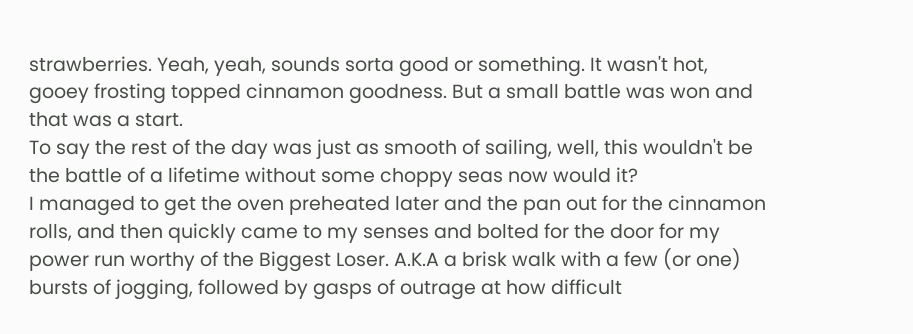strawberries. Yeah, yeah, sounds sorta good or something. It wasn't hot, gooey frosting topped cinnamon goodness. But a small battle was won and that was a start.
To say the rest of the day was just as smooth of sailing, well, this wouldn't be the battle of a lifetime without some choppy seas now would it?
I managed to get the oven preheated later and the pan out for the cinnamon rolls, and then quickly came to my senses and bolted for the door for my power run worthy of the Biggest Loser. A.K.A a brisk walk with a few (or one) bursts of jogging, followed by gasps of outrage at how difficult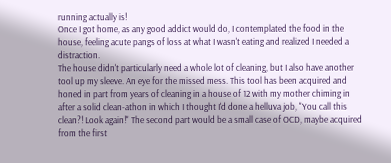running actually is!
Once I got home, as any good addict would do, I contemplated the food in the house, feeling acute pangs of loss at what I wasn't eating and realized I needed a distraction.
The house didn't particularly need a whole lot of cleaning, but I also have another tool up my sleeve. An eye for the missed mess. This tool has been acquired and honed in part from years of cleaning in a house of 12 with my mother chiming in after a solid clean-athon in which I thought I'd done a helluva job, "You call this clean?! Look again!" The second part would be a small case of OCD, maybe acquired from the first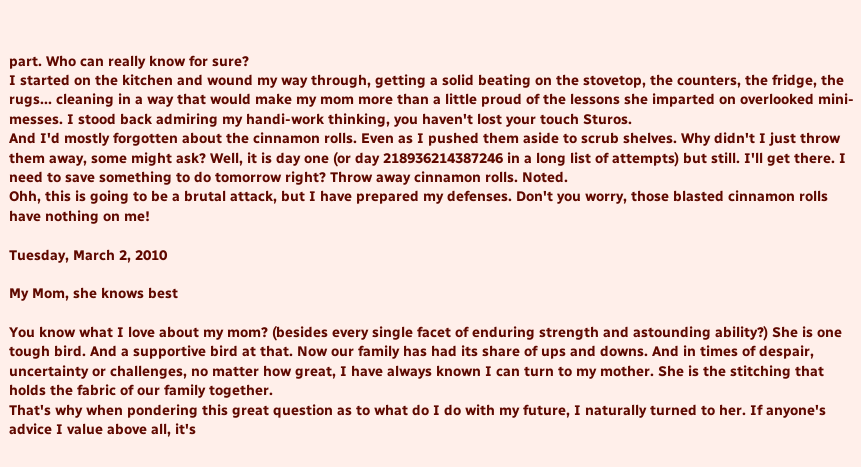part. Who can really know for sure?
I started on the kitchen and wound my way through, getting a solid beating on the stovetop, the counters, the fridge, the rugs... cleaning in a way that would make my mom more than a little proud of the lessons she imparted on overlooked mini-messes. I stood back admiring my handi-work thinking, you haven't lost your touch Sturos.
And I'd mostly forgotten about the cinnamon rolls. Even as I pushed them aside to scrub shelves. Why didn't I just throw them away, some might ask? Well, it is day one (or day 218936214387246 in a long list of attempts) but still. I'll get there. I need to save something to do tomorrow right? Throw away cinnamon rolls. Noted.
Ohh, this is going to be a brutal attack, but I have prepared my defenses. Don't you worry, those blasted cinnamon rolls have nothing on me!

Tuesday, March 2, 2010

My Mom, she knows best

You know what I love about my mom? (besides every single facet of enduring strength and astounding ability?) She is one tough bird. And a supportive bird at that. Now our family has had its share of ups and downs. And in times of despair, uncertainty or challenges, no matter how great, I have always known I can turn to my mother. She is the stitching that holds the fabric of our family together.
That's why when pondering this great question as to what do I do with my future, I naturally turned to her. If anyone's advice I value above all, it's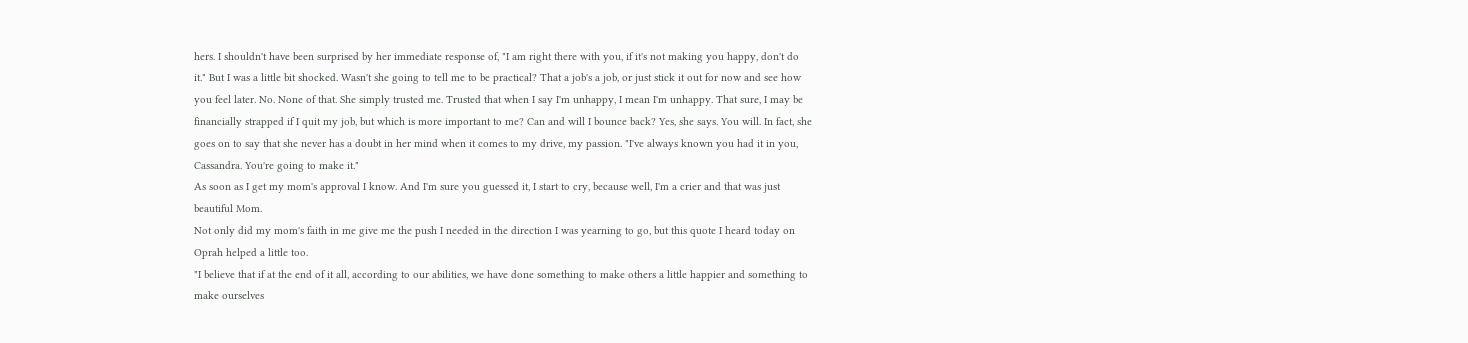hers. I shouldn't have been surprised by her immediate response of, "I am right there with you, if it's not making you happy, don't do it." But I was a little bit shocked. Wasn't she going to tell me to be practical? That a job's a job, or just stick it out for now and see how you feel later. No. None of that. She simply trusted me. Trusted that when I say I'm unhappy, I mean I'm unhappy. That sure, I may be financially strapped if I quit my job, but which is more important to me? Can and will I bounce back? Yes, she says. You will. In fact, she goes on to say that she never has a doubt in her mind when it comes to my drive, my passion. "I've always known you had it in you, Cassandra. You're going to make it."
As soon as I get my mom's approval I know. And I'm sure you guessed it, I start to cry, because well, I'm a crier and that was just beautiful Mom.
Not only did my mom's faith in me give me the push I needed in the direction I was yearning to go, but this quote I heard today on Oprah helped a little too.
"I believe that if at the end of it all, according to our abilities, we have done something to make others a little happier and something to make ourselves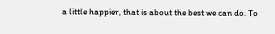a little happier, that is about the best we can do. To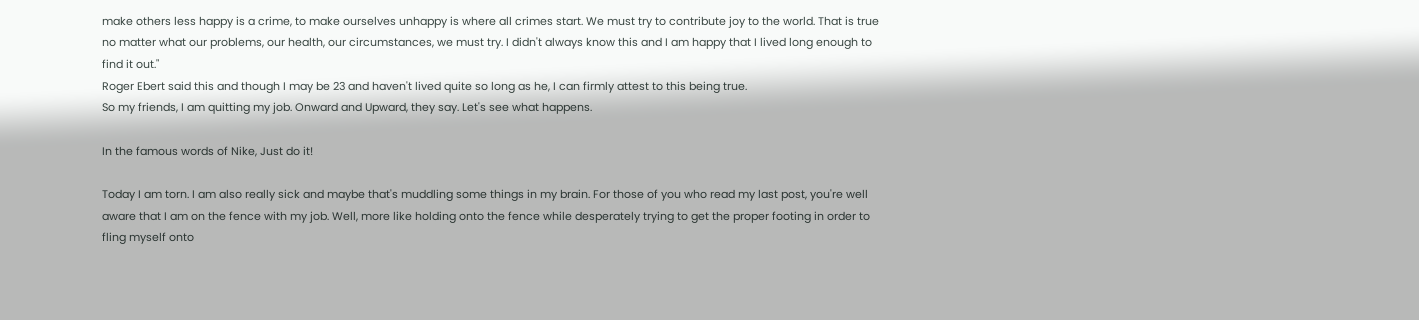make others less happy is a crime, to make ourselves unhappy is where all crimes start. We must try to contribute joy to the world. That is true no matter what our problems, our health, our circumstances, we must try. I didn't always know this and I am happy that I lived long enough to find it out."
Roger Ebert said this and though I may be 23 and haven't lived quite so long as he, I can firmly attest to this being true.
So my friends, I am quitting my job. Onward and Upward, they say. Let's see what happens.

In the famous words of Nike, Just do it!

Today I am torn. I am also really sick and maybe that's muddling some things in my brain. For those of you who read my last post, you're well aware that I am on the fence with my job. Well, more like holding onto the fence while desperately trying to get the proper footing in order to fling myself onto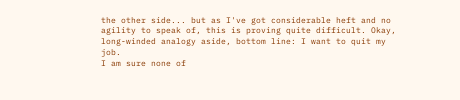the other side... but as I've got considerable heft and no agility to speak of, this is proving quite difficult. Okay, long-winded analogy aside, bottom line: I want to quit my job.
I am sure none of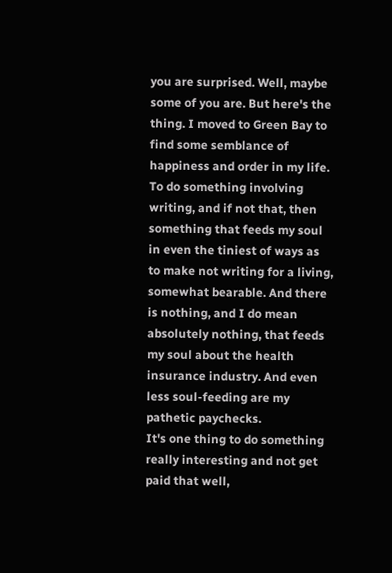you are surprised. Well, maybe some of you are. But here's the thing. I moved to Green Bay to find some semblance of happiness and order in my life. To do something involving writing, and if not that, then something that feeds my soul in even the tiniest of ways as to make not writing for a living, somewhat bearable. And there is nothing, and I do mean absolutely nothing, that feeds my soul about the health insurance industry. And even less soul-feeding are my pathetic paychecks.
It's one thing to do something really interesting and not get paid that well,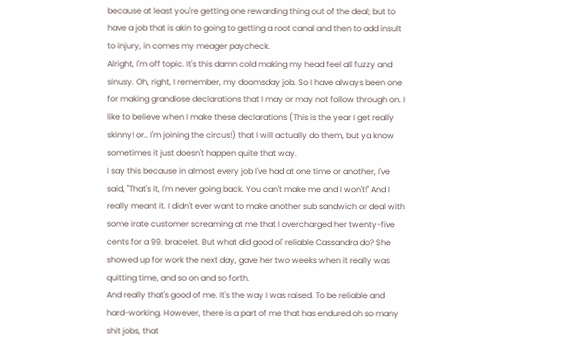because at least you're getting one rewarding thing out of the deal; but to have a job that is akin to going to getting a root canal and then to add insult to injury, in comes my meager paycheck.
Alright, I'm off topic. It's this damn cold making my head feel all fuzzy and sinusy. Oh, right, I remember, my doomsday job. So I have always been one for making grandiose declarations that I may or may not follow through on. I like to believe when I make these declarations (This is the year I get really skinny! or.. I'm joining the circus!) that I will actually do them, but ya know sometimes it just doesn't happen quite that way.
I say this because in almost every job I've had at one time or another, I've said, "That's it, I'm never going back. You can't make me and I won't!" And I really meant it. I didn't ever want to make another sub sandwich or deal with some irate customer screaming at me that I overcharged her twenty-five cents for a 99. bracelet. But what did good ol' reliable Cassandra do? She showed up for work the next day, gave her two weeks when it really was quitting time, and so on and so forth.
And really that's good of me. It's the way I was raised. To be reliable and hard-working. However, there is a part of me that has endured oh so many shit jobs, that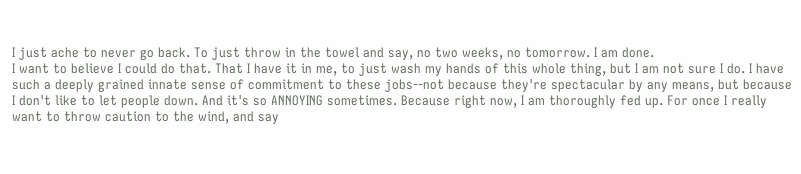I just ache to never go back. To just throw in the towel and say, no two weeks, no tomorrow. I am done.
I want to believe I could do that. That I have it in me, to just wash my hands of this whole thing, but I am not sure I do. I have such a deeply grained innate sense of commitment to these jobs--not because they're spectacular by any means, but because I don't like to let people down. And it's so ANNOYING sometimes. Because right now, I am thoroughly fed up. For once I really want to throw caution to the wind, and say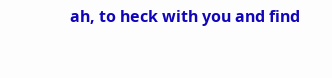ah, to heck with you and find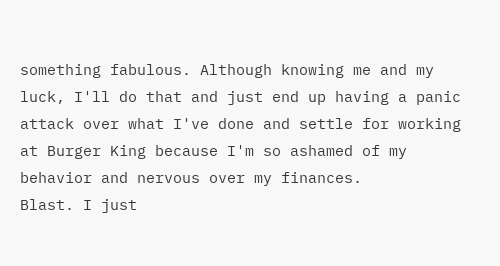something fabulous. Although knowing me and my luck, I'll do that and just end up having a panic attack over what I've done and settle for working at Burger King because I'm so ashamed of my behavior and nervous over my finances.
Blast. I just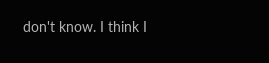don't know. I think I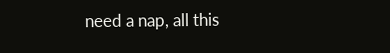need a nap, all this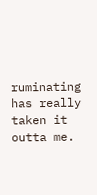ruminating has really taken it outta me.